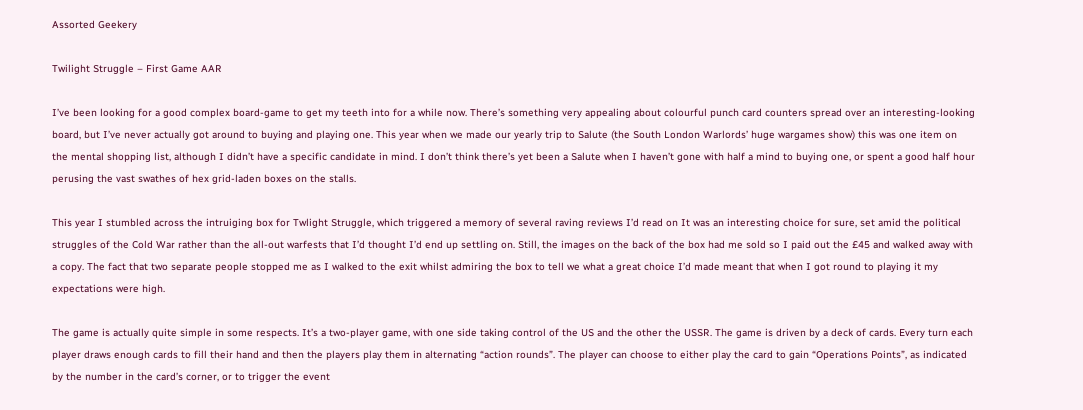Assorted Geekery

Twilight Struggle – First Game AAR

I’ve been looking for a good complex board-game to get my teeth into for a while now. There’s something very appealing about colourful punch card counters spread over an interesting-looking board, but I’ve never actually got around to buying and playing one. This year when we made our yearly trip to Salute (the South London Warlords’ huge wargames show) this was one item on the mental shopping list, although I didn’t have a specific candidate in mind. I don’t think there’s yet been a Salute when I haven’t gone with half a mind to buying one, or spent a good half hour perusing the vast swathes of hex grid-laden boxes on the stalls.

This year I stumbled across the intruiging box for Twlight Struggle, which triggered a memory of several raving reviews I’d read on It was an interesting choice for sure, set amid the political struggles of the Cold War rather than the all-out warfests that I’d thought I’d end up settling on. Still, the images on the back of the box had me sold so I paid out the £45 and walked away with a copy. The fact that two separate people stopped me as I walked to the exit whilst admiring the box to tell we what a great choice I’d made meant that when I got round to playing it my expectations were high.

The game is actually quite simple in some respects. It’s a two-player game, with one side taking control of the US and the other the USSR. The game is driven by a deck of cards. Every turn each player draws enough cards to fill their hand and then the players play them in alternating “action rounds”. The player can choose to either play the card to gain “Operations Points”, as indicated by the number in the card’s corner, or to trigger the event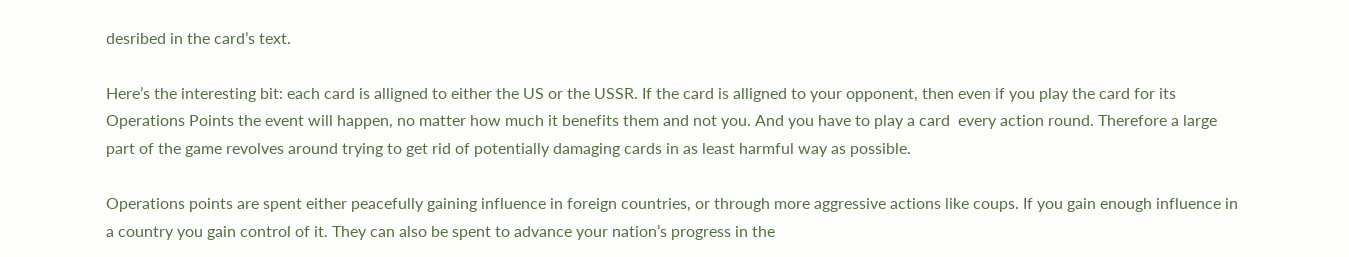desribed in the card’s text.

Here’s the interesting bit: each card is alligned to either the US or the USSR. If the card is alligned to your opponent, then even if you play the card for its Operations Points the event will happen, no matter how much it benefits them and not you. And you have to play a card  every action round. Therefore a large part of the game revolves around trying to get rid of potentially damaging cards in as least harmful way as possible.

Operations points are spent either peacefully gaining influence in foreign countries, or through more aggressive actions like coups. If you gain enough influence in a country you gain control of it. They can also be spent to advance your nation’s progress in the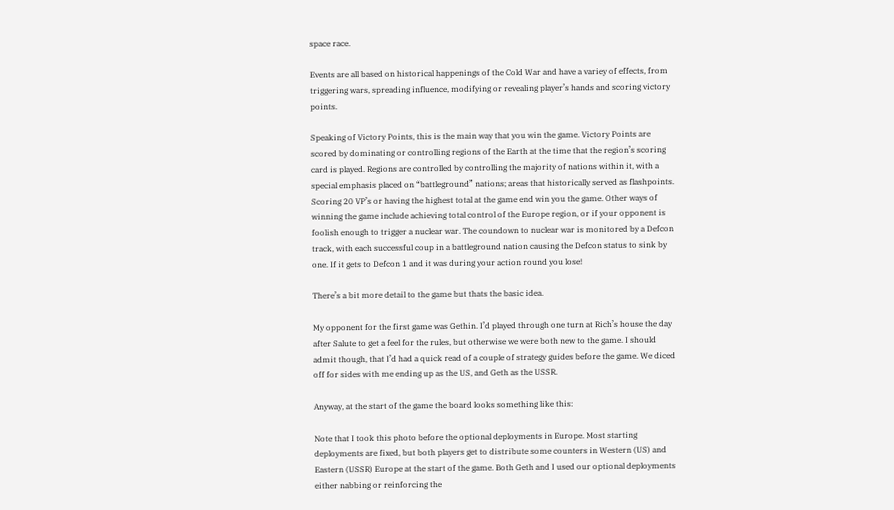space race.

Events are all based on historical happenings of the Cold War and have a variey of effects, from triggering wars, spreading influence, modifying or revealing player’s hands and scoring victory points.

Speaking of Victory Points, this is the main way that you win the game. Victory Points are scored by dominating or controlling regions of the Earth at the time that the region’s scoring card is played. Regions are controlled by controlling the majority of nations within it, with a special emphasis placed on “battleground” nations; areas that historically served as flashpoints. Scoring 20 VP’s or having the highest total at the game end win you the game. Other ways of winning the game include achieving total control of the Europe region, or if your opponent is foolish enough to trigger a nuclear war. The coundown to nuclear war is monitored by a Defcon track, with each successful coup in a battleground nation causing the Defcon status to sink by one. If it gets to Defcon 1 and it was during your action round you lose!

There’s a bit more detail to the game but thats the basic idea.

My opponent for the first game was Gethin. I’d played through one turn at Rich’s house the day after Salute to get a feel for the rules, but otherwise we were both new to the game. I should admit though, that I’d had a quick read of a couple of strategy guides before the game. We diced off for sides with me ending up as the US, and Geth as the USSR.

Anyway, at the start of the game the board looks something like this:

Note that I took this photo before the optional deployments in Europe. Most starting deployments are fixed, but both players get to distribute some counters in Western (US) and Eastern (USSR) Europe at the start of the game. Both Geth and I used our optional deployments either nabbing or reinforcing the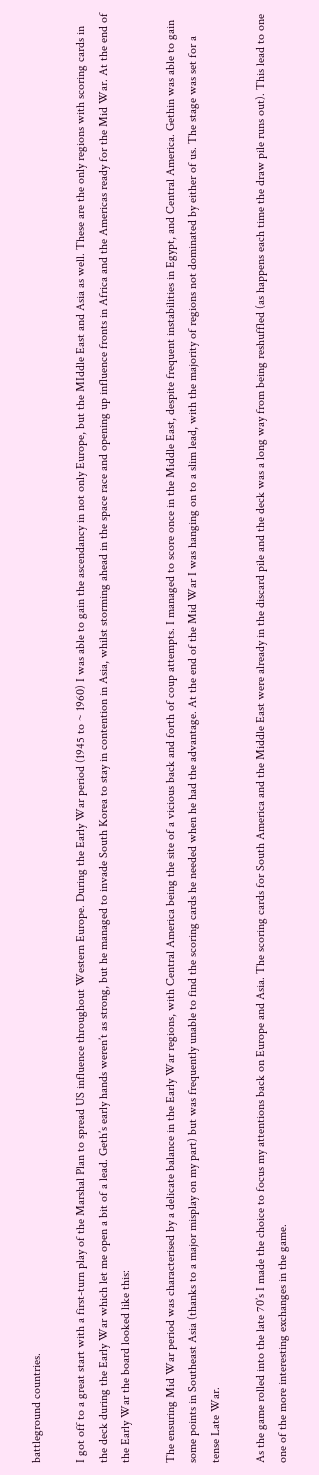battleground countries.

I got off to a great start with a first-turn play of the Marshal Plan to spread US influence throughout Western Europe. During the Early War period (1945 to ~ 1960) I was able to gain the ascendancy in not only Europe, but the MIddle East and Asia as well. These are the only regions with scoring cards in the deck during the Early War which let me open a bit of a lead. Geth’s early hands weren’t as strong, but he managed to invade South Korea to stay in contention in Asia, whilst storming ahead in the space race and opening up influence fronts in Africa and the Americas ready for the Mid War. At the end of the Early War the board looked like this:

The ensuring Mid War period was characterised by a delicate balance in the Early War regions, with Central America being the site of a vicious back and forth of coup attempts. I managed to score once in the Middle East, despite frequent instabilities in Egypt, and Central America. Gethin was able to gain some points in Southeast Asia (thanks to a major misplay on my part) but was frequently unable to find the scoring cards he needed when he had the advantage. At the end of the Mid War I was hanging on to a slim lead, with the majority of regions not dominated by either of us. The stage was set for a tense Late War.

As the game rolled into the late 70’s I made the choice to focus my attentions back on Europe and Asia. The scoring cards for South America and the Middle East were already in the discard pile and the deck was a long way from being reshuffled (as happens each time the draw pile runs out). This lead to one one of the more interesting exchanges in the game.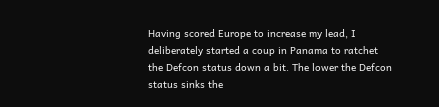Having scored Europe to increase my lead, I deliberately started a coup in Panama to ratchet the Defcon status down a bit. The lower the Defcon status sinks the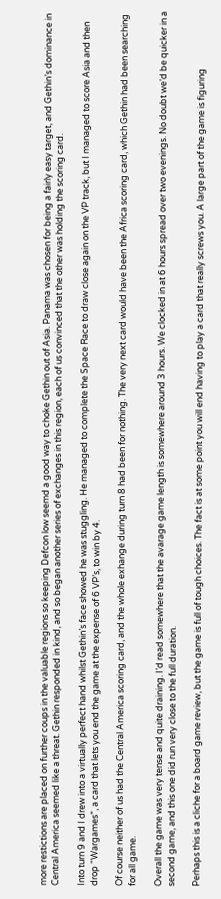more restictions are placed on further coups in the valuable regions so keeping Defcon low seemd a good way to choke Gethin out of Asia. Panama was chosen for being a fairly easy target, and Gethin’s dominance in Central America seemed like a threat. Gethin responded in kind, and so began another series of exchanges in this region, each of us convinced that the other was holding the scoring card.

Into turn 9 and I drew into a virtually perfect hand whilst Gethin’s face showed he was stuggling. He managed to complete the Space Race to draw close again on the VP track, but I managed to score Asia and then drop “Wargames”, a card that lets you end the game at the expense of 6 VP’s, to win by 4.

Of course neither of us had the Central America scoring card, and the whole exhange during turn 8 had been for nothing. The very next card would have been the Africa scoring card, which Gethin had been searching for all game.

Overall the game was very tense and quite draining. I’d read somewhere that the avarage game length is somewhere around 3 hours. We clocked in at 6 hours spread over two evenings. No doubt we’d be quicker in a second game, and this one did run very close to the full duration.

Perhaps this is a cliche for a board game review, but the game is full of tough choices. The fact is at some point you will end having to play a card that really screws you. A large part of the game is figuring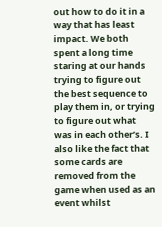out how to do it in a way that has least impact. We both spent a long time staring at our hands trying to figure out the best sequence to play them in, or trying to figure out what was in each other’s. I also like the fact that some cards are removed from the game when used as an event whilst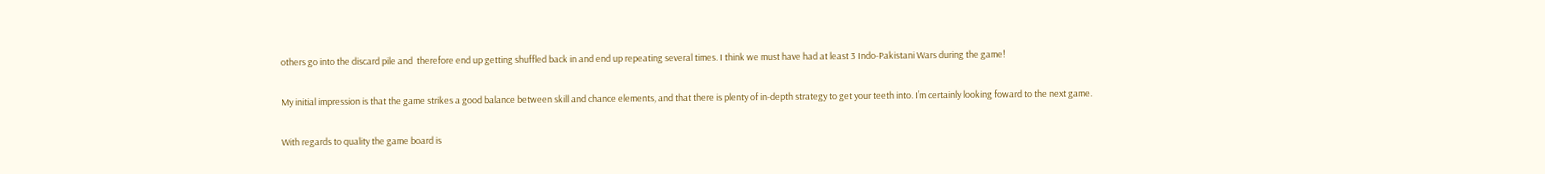others go into the discard pile and  therefore end up getting shuffled back in and end up repeating several times. I think we must have had at least 3 Indo-Pakistani Wars during the game!

My initial impression is that the game strikes a good balance between skill and chance elements, and that there is plenty of in-depth strategy to get your teeth into. I’m certainly looking foward to the next game.

With regards to quality the game board is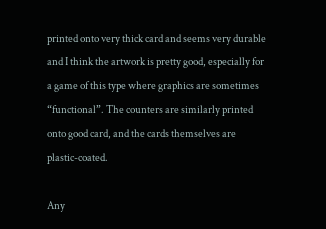printed onto very thick card and seems very durable and I think the artwork is pretty good, especially for a game of this type where graphics are sometimes “functional”. The counters are similarly printed onto good card, and the cards themselves are plastic-coated.

Any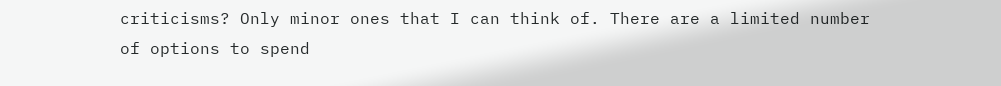criticisms? Only minor ones that I can think of. There are a limited number of options to spend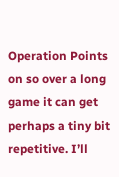Operation Points on so over a long game it can get perhaps a tiny bit repetitive. I’ll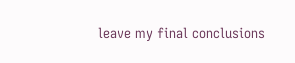leave my final conclusions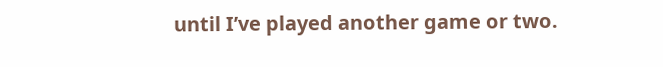until I’ve played another game or two.